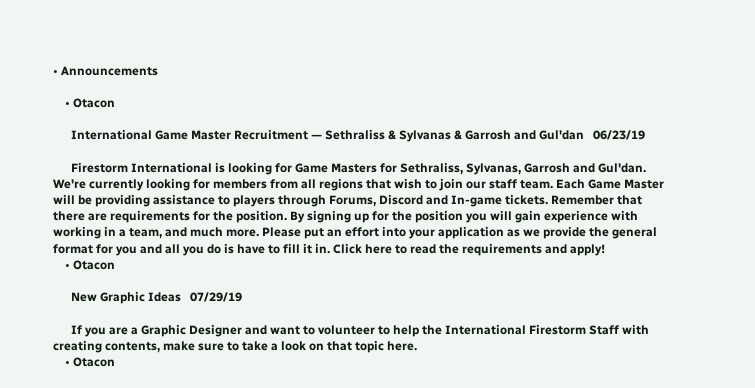• Announcements

    • Otacon

      International Game Master Recruitment — Sethraliss & Sylvanas & Garrosh and Gul'dan   06/23/19

      Firestorm International is looking for Game Masters for Sethraliss, Sylvanas, Garrosh and Gul'dan. We're currently looking for members from all regions that wish to join our staff team. Each Game Master will be providing assistance to players through Forums, Discord and In-game tickets. Remember that there are requirements for the position. By signing up for the position you will gain experience with working in a team, and much more. Please put an effort into your application as we provide the general format for you and all you do is have to fill it in. Click here to read the requirements and apply!
    • Otacon

      New Graphic Ideas   07/29/19

      If you are a Graphic Designer and want to volunteer to help the International Firestorm Staff with creating contents, make sure to take a look on that topic here.
    • Otacon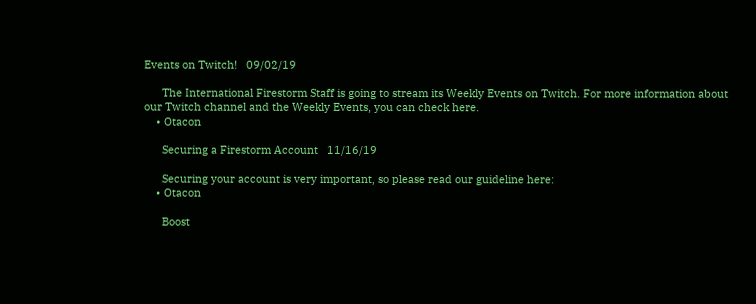Events on Twitch!   09/02/19

      The International Firestorm Staff is going to stream its Weekly Events on Twitch. For more information about our Twitch channel and the Weekly Events, you can check here.
    • Otacon

      Securing a Firestorm Account   11/16/19

      Securing your account is very important, so please read our guideline here:
    • Otacon

      Boost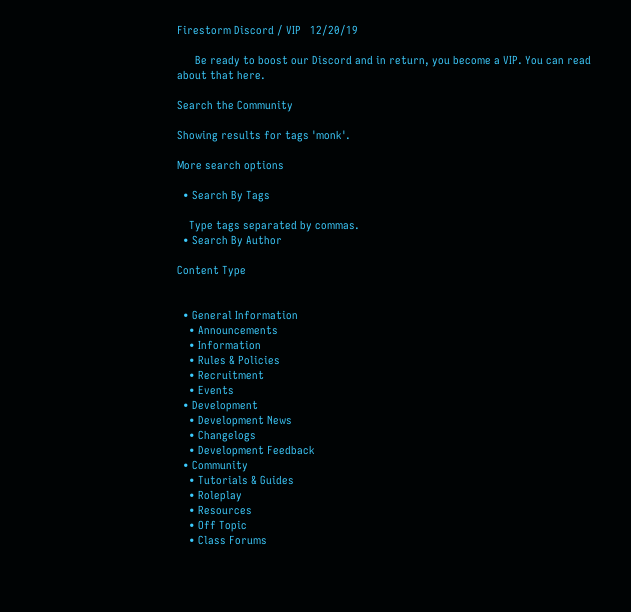Firestorm Discord / VIP   12/20/19

      Be ready to boost our Discord and in return, you become a VIP. You can read about that here.

Search the Community

Showing results for tags 'monk'.

More search options

  • Search By Tags

    Type tags separated by commas.
  • Search By Author

Content Type


  • General Information
    • Announcements
    • Information
    • Rules & Policies
    • Recruitment
    • Events
  • Development
    • Development News
    • Changelogs
    • Development Feedback
  • Community
    • Tutorials & Guides
    • Roleplay
    • Resources
    • Off Topic
    • Class Forums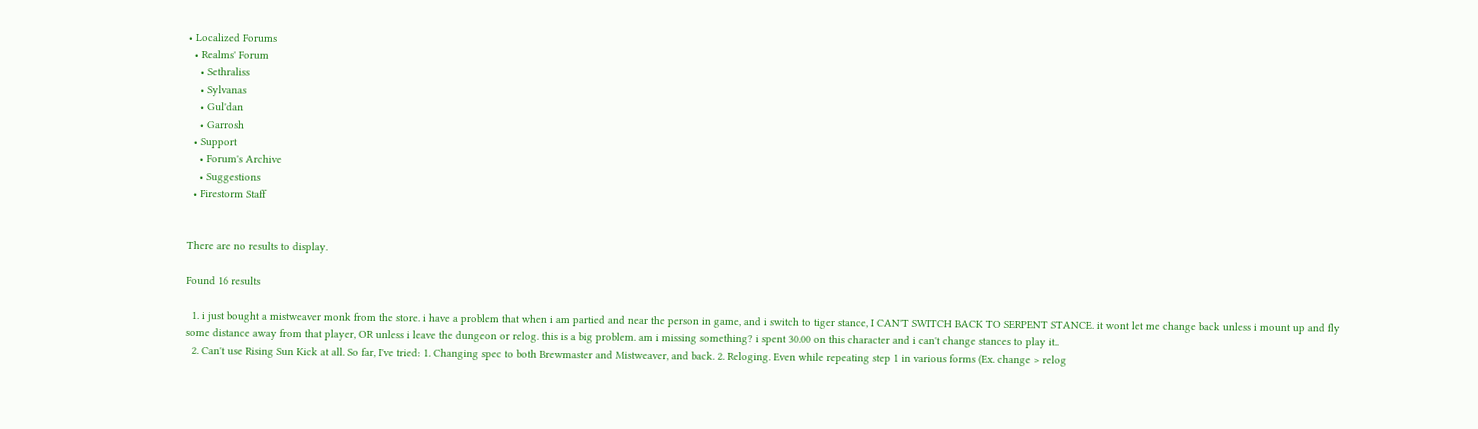• Localized Forums
  • Realms' Forum
    • Sethraliss
    • Sylvanas
    • Gul'dan
    • Garrosh
  • Support
    • Forum's Archive
    • Suggestions
  • Firestorm Staff


There are no results to display.

Found 16 results

  1. i just bought a mistweaver monk from the store. i have a problem that when i am partied and near the person in game, and i switch to tiger stance, I CAN'T SWITCH BACK TO SERPENT STANCE. it wont let me change back unless i mount up and fly some distance away from that player, OR unless i leave the dungeon or relog. this is a big problem. am i missing something? i spent 30.00 on this character and i can't change stances to play it..
  2. Can't use Rising Sun Kick at all. So far, I've tried: 1. Changing spec to both Brewmaster and Mistweaver, and back. 2. Reloging. Even while repeating step 1 in various forms (Ex. change > relog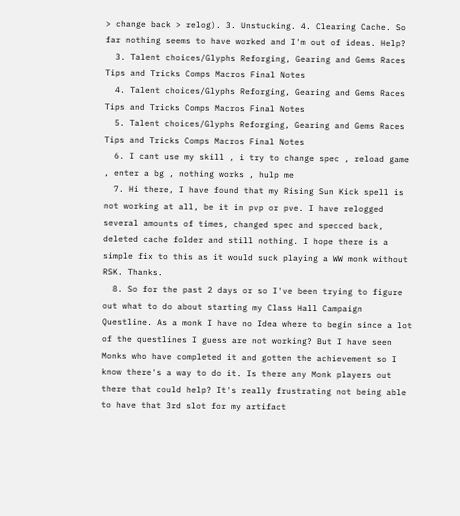> change back > relog). 3. Unstucking. 4. Clearing Cache. So far nothing seems to have worked and I'm out of ideas. Help?
  3. Talent choices/Glyphs Reforging, Gearing and Gems Races Tips and Tricks Comps Macros Final Notes
  4. Talent choices/Glyphs Reforging, Gearing and Gems Races Tips and Tricks Comps Macros Final Notes
  5. Talent choices/Glyphs Reforging, Gearing and Gems Races Tips and Tricks Comps Macros Final Notes
  6. I cant use my skill , i try to change spec , reload game , enter a bg , nothing works , hulp me
  7. Hi there, I have found that my Rising Sun Kick spell is not working at all, be it in pvp or pve. I have relogged several amounts of times, changed spec and specced back, deleted cache folder and still nothing. I hope there is a simple fix to this as it would suck playing a WW monk without RSK. Thanks.
  8. So for the past 2 days or so I've been trying to figure out what to do about starting my Class Hall Campaign Questline. As a monk I have no Idea where to begin since a lot of the questlines I guess are not working? But I have seen Monks who have completed it and gotten the achievement so I know there's a way to do it. Is there any Monk players out there that could help? It's really frustrating not being able to have that 3rd slot for my artifact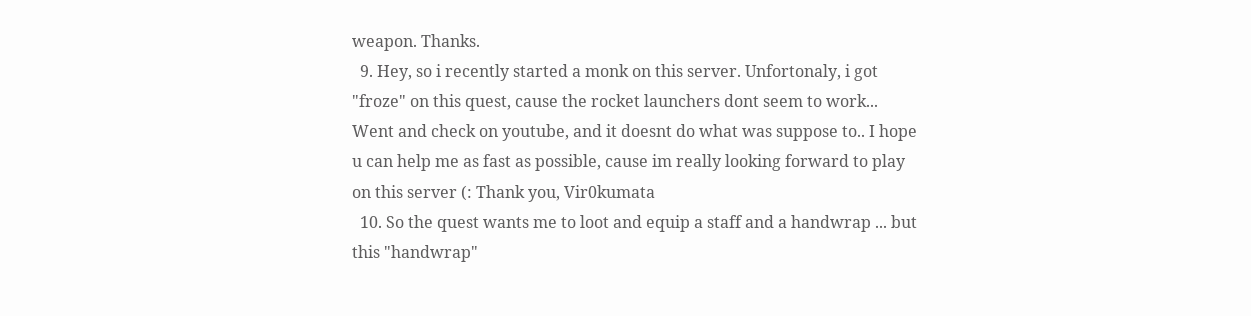weapon. Thanks.
  9. Hey, so i recently started a monk on this server. Unfortonaly, i got "froze" on this quest, cause the rocket launchers dont seem to work... Went and check on youtube, and it doesnt do what was suppose to.. I hope u can help me as fast as possible, cause im really looking forward to play on this server (: Thank you, Vir0kumata
  10. So the quest wants me to loot and equip a staff and a handwrap ... but this "handwrap"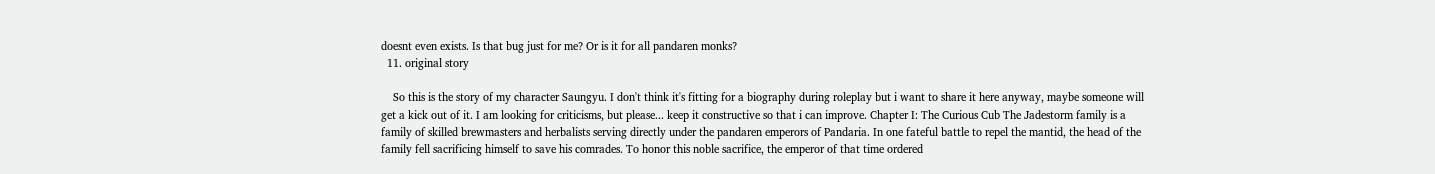doesnt even exists. Is that bug just for me? Or is it for all pandaren monks?
  11. original story

    So this is the story of my character Saungyu. I don't think it's fitting for a biography during roleplay but i want to share it here anyway, maybe someone will get a kick out of it. I am looking for criticisms, but please... keep it constructive so that i can improve. Chapter I: The Curious Cub The Jadestorm family is a family of skilled brewmasters and herbalists serving directly under the pandaren emperors of Pandaria. In one fateful battle to repel the mantid, the head of the family fell sacrificing himself to save his comrades. To honor this noble sacrifice, the emperor of that time ordered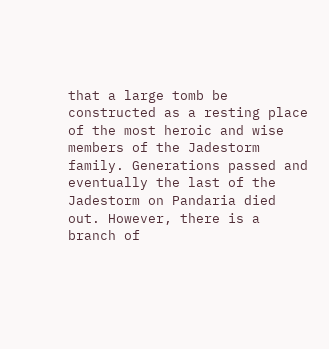that a large tomb be constructed as a resting place of the most heroic and wise members of the Jadestorm family. Generations passed and eventually the last of the Jadestorm on Pandaria died out. However, there is a branch of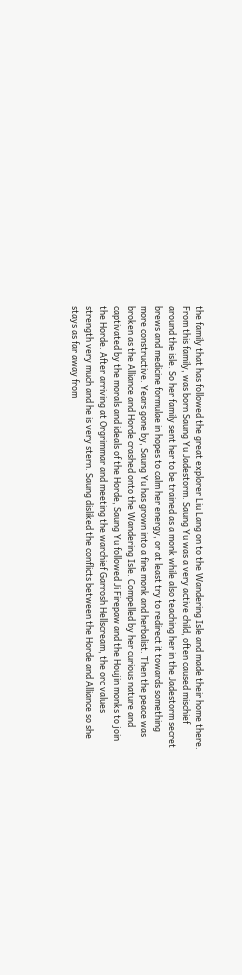the family that has followed the great explorer Liu Lang on to the Wandering Isle and made their home there. From this family, was born Saung Yu Jadestorm. Saung Yu was a very active child, often caused mischief around the isle. So her family sent her to be trained as a monk while also teaching her in the Jadestorm secret brews and medicine formulae in hopes to calm her energy, or at least try to redirect it towards something more constructive. Years gone by, Saung Yu has grown into a fine monk and herbalist. Then the peace was broken as the Alliance and Horde crashed onto the Wandering Isle. Compelled by her curious nature and captivated by the morals and ideals of the Horde, Saung Yu followed Ji Firepaw and the Houjin monks to join the Horde. After arriving at Orgrimmar and meeting the warchief Garrosh Hellscream, the orc values strength very much and he is very stern. Saung disliked the conflicts between the Horde and Alliance so she stays as far away from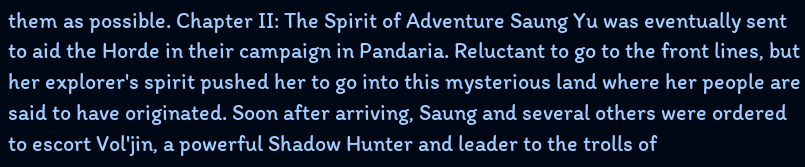them as possible. Chapter II: The Spirit of Adventure Saung Yu was eventually sent to aid the Horde in their campaign in Pandaria. Reluctant to go to the front lines, but her explorer's spirit pushed her to go into this mysterious land where her people are said to have originated. Soon after arriving, Saung and several others were ordered to escort Vol'jin, a powerful Shadow Hunter and leader to the trolls of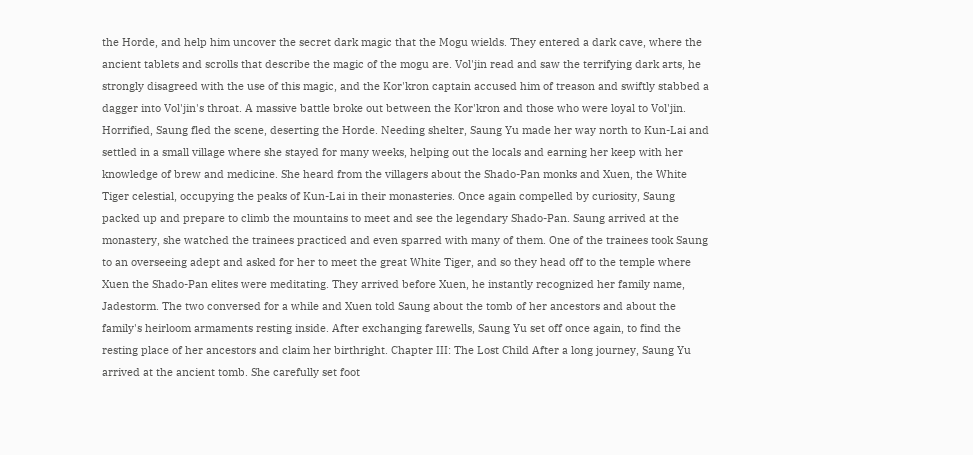the Horde, and help him uncover the secret dark magic that the Mogu wields. They entered a dark cave, where the ancient tablets and scrolls that describe the magic of the mogu are. Vol'jin read and saw the terrifying dark arts, he strongly disagreed with the use of this magic, and the Kor'kron captain accused him of treason and swiftly stabbed a dagger into Vol'jin's throat. A massive battle broke out between the Kor'kron and those who were loyal to Vol'jin. Horrified, Saung fled the scene, deserting the Horde. Needing shelter, Saung Yu made her way north to Kun-Lai and settled in a small village where she stayed for many weeks, helping out the locals and earning her keep with her knowledge of brew and medicine. She heard from the villagers about the Shado-Pan monks and Xuen, the White Tiger celestial, occupying the peaks of Kun-Lai in their monasteries. Once again compelled by curiosity, Saung packed up and prepare to climb the mountains to meet and see the legendary Shado-Pan. Saung arrived at the monastery, she watched the trainees practiced and even sparred with many of them. One of the trainees took Saung to an overseeing adept and asked for her to meet the great White Tiger, and so they head off to the temple where Xuen the Shado-Pan elites were meditating. They arrived before Xuen, he instantly recognized her family name, Jadestorm. The two conversed for a while and Xuen told Saung about the tomb of her ancestors and about the family's heirloom armaments resting inside. After exchanging farewells, Saung Yu set off once again, to find the resting place of her ancestors and claim her birthright. Chapter III: The Lost Child After a long journey, Saung Yu arrived at the ancient tomb. She carefully set foot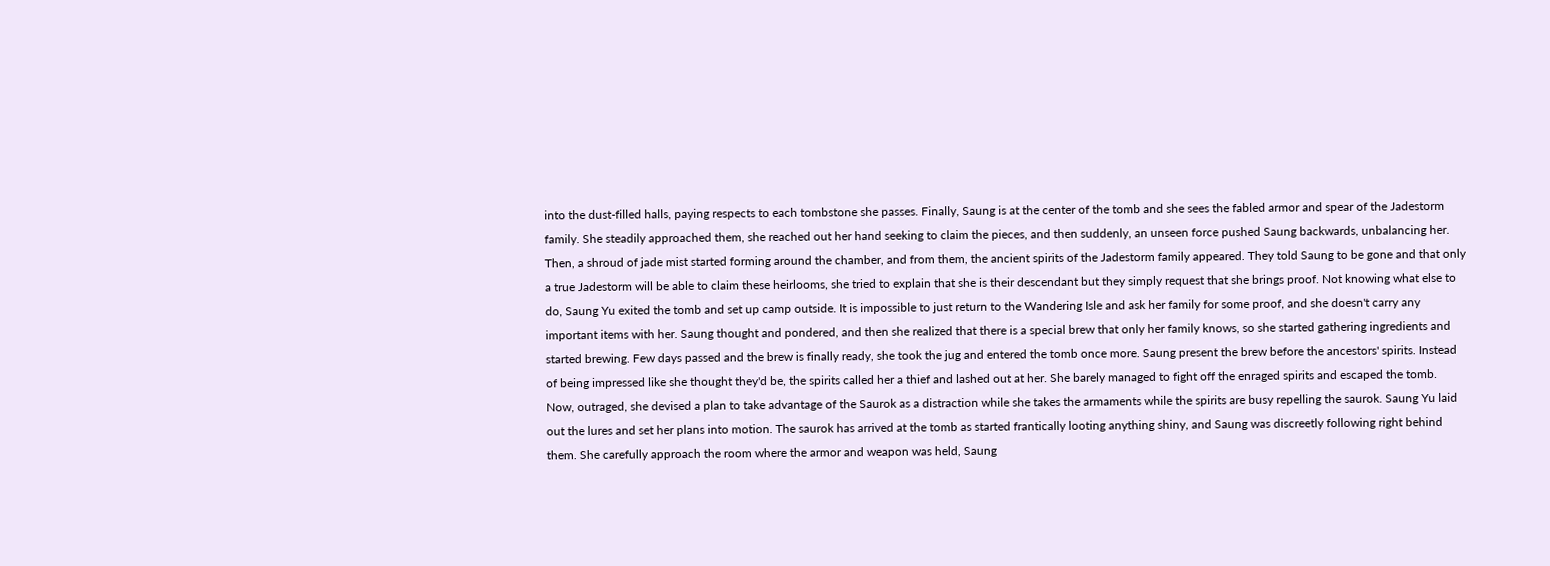into the dust-filled halls, paying respects to each tombstone she passes. Finally, Saung is at the center of the tomb and she sees the fabled armor and spear of the Jadestorm family. She steadily approached them, she reached out her hand seeking to claim the pieces, and then suddenly, an unseen force pushed Saung backwards, unbalancing her. Then, a shroud of jade mist started forming around the chamber, and from them, the ancient spirits of the Jadestorm family appeared. They told Saung to be gone and that only a true Jadestorm will be able to claim these heirlooms, she tried to explain that she is their descendant but they simply request that she brings proof. Not knowing what else to do, Saung Yu exited the tomb and set up camp outside. It is impossible to just return to the Wandering Isle and ask her family for some proof, and she doesn't carry any important items with her. Saung thought and pondered, and then she realized that there is a special brew that only her family knows, so she started gathering ingredients and started brewing. Few days passed and the brew is finally ready, she took the jug and entered the tomb once more. Saung present the brew before the ancestors' spirits. Instead of being impressed like she thought they'd be, the spirits called her a thief and lashed out at her. She barely managed to fight off the enraged spirits and escaped the tomb. Now, outraged, she devised a plan to take advantage of the Saurok as a distraction while she takes the armaments while the spirits are busy repelling the saurok. Saung Yu laid out the lures and set her plans into motion. The saurok has arrived at the tomb as started frantically looting anything shiny, and Saung was discreetly following right behind them. She carefully approach the room where the armor and weapon was held, Saung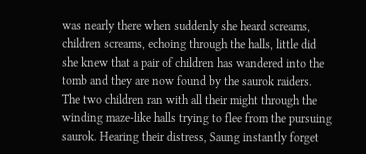was nearly there when suddenly she heard screams, children screams, echoing through the halls, little did she knew that a pair of children has wandered into the tomb and they are now found by the saurok raiders. The two children ran with all their might through the winding maze-like halls trying to flee from the pursuing saurok. Hearing their distress, Saung instantly forget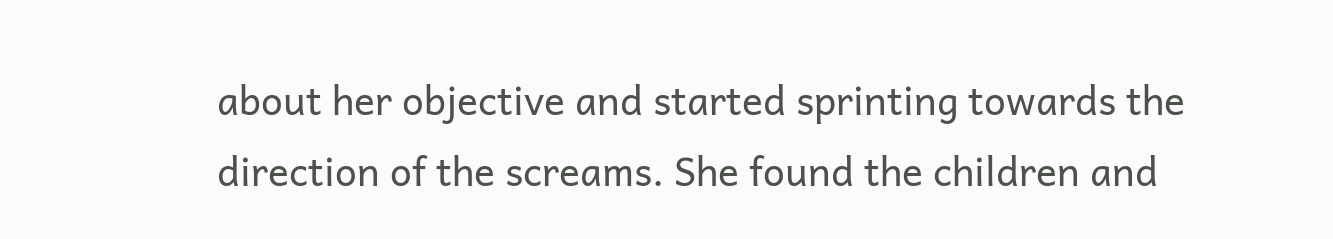about her objective and started sprinting towards the direction of the screams. She found the children and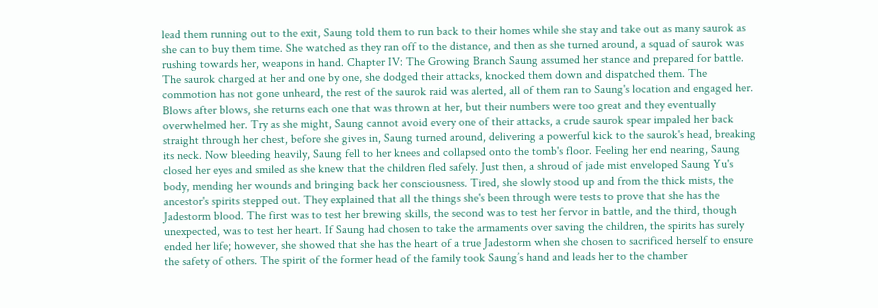lead them running out to the exit, Saung told them to run back to their homes while she stay and take out as many saurok as she can to buy them time. She watched as they ran off to the distance, and then as she turned around, a squad of saurok was rushing towards her, weapons in hand. Chapter IV: The Growing Branch Saung assumed her stance and prepared for battle. The saurok charged at her and one by one, she dodged their attacks, knocked them down and dispatched them. The commotion has not gone unheard, the rest of the saurok raid was alerted, all of them ran to Saung's location and engaged her. Blows after blows, she returns each one that was thrown at her, but their numbers were too great and they eventually overwhelmed her. Try as she might, Saung cannot avoid every one of their attacks, a crude saurok spear impaled her back straight through her chest, before she gives in, Saung turned around, delivering a powerful kick to the saurok's head, breaking its neck. Now bleeding heavily, Saung fell to her knees and collapsed onto the tomb's floor. Feeling her end nearing, Saung closed her eyes and smiled as she knew that the children fled safely. Just then, a shroud of jade mist enveloped Saung Yu's body, mending her wounds and bringing back her consciousness. Tired, she slowly stood up and from the thick mists, the ancestor's spirits stepped out. They explained that all the things she's been through were tests to prove that she has the Jadestorm blood. The first was to test her brewing skills, the second was to test her fervor in battle, and the third, though unexpected, was to test her heart. If Saung had chosen to take the armaments over saving the children, the spirits has surely ended her life; however, she showed that she has the heart of a true Jadestorm when she chosen to sacrificed herself to ensure the safety of others. The spirit of the former head of the family took Saung’s hand and leads her to the chamber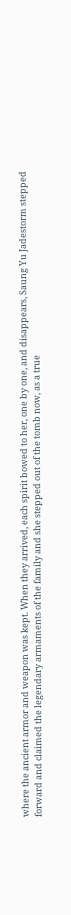where the ancient armor and weapon was kept. When they arrived, each spirit bowed to her, one by one, and disappears, Saung Yu Jadestorm stepped forward and claimed the legendary armaments of the family and she stepped out of the tomb now, as a true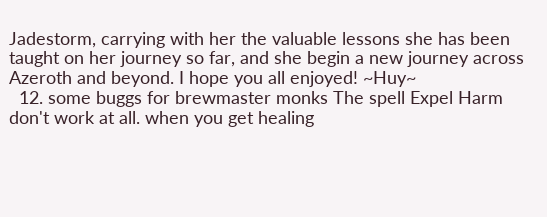Jadestorm, carrying with her the valuable lessons she has been taught on her journey so far, and she begin a new journey across Azeroth and beyond. I hope you all enjoyed! ~Huy~
  12. some buggs for brewmaster monks The spell Expel Harm don't work at all. when you get healing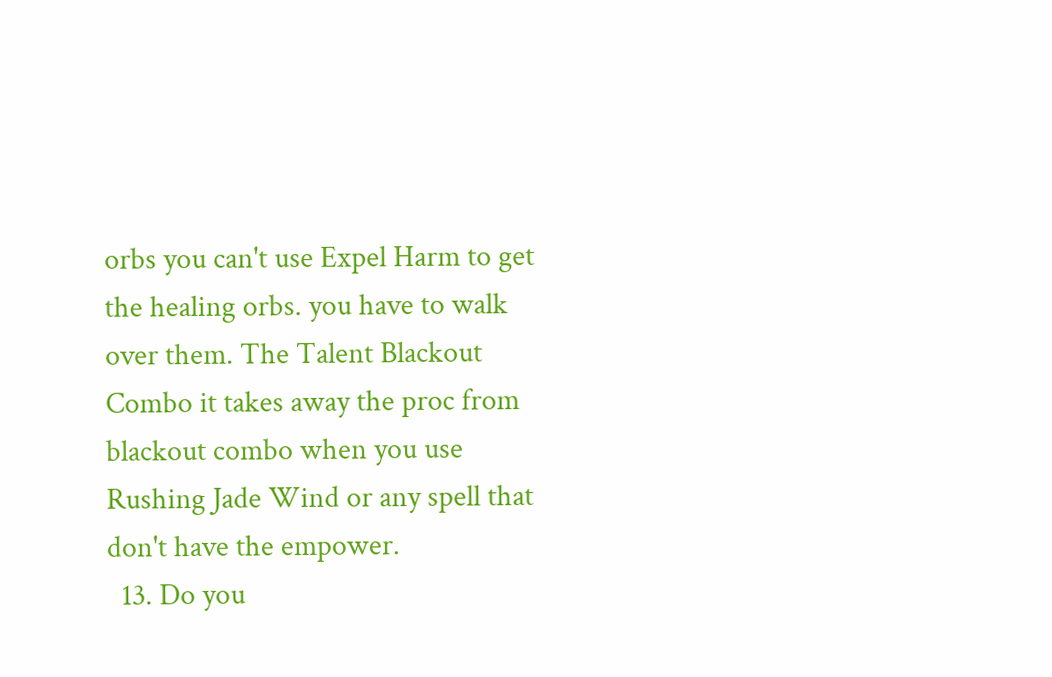orbs you can't use Expel Harm to get the healing orbs. you have to walk over them. The Talent Blackout Combo it takes away the proc from blackout combo when you use Rushing Jade Wind or any spell that don't have the empower.
  13. Do you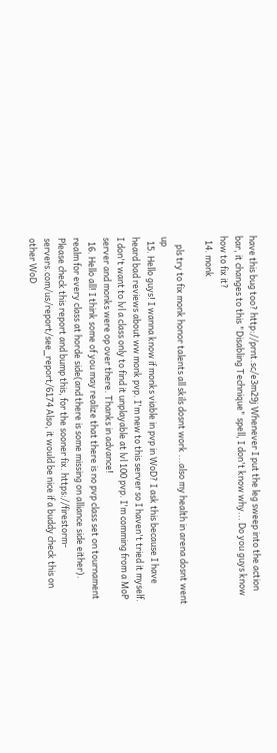have this bug too? http://prnt.sc/e3m29j Whenever I put the leg sweep into the action bar, it changes to this "Disabling Technique" spell, I don't know why... Do you guys know how to fix it?
  14. monk

    pls try to fix monk honor talents all skils dosnt work ...also my health in arena dosnt went up
  15. Hello guys! I wanna know if monks viable in pvp in WoD? I ask this because I have heard bad reviews about ww monk pvp. I'm new to this server so I haven't tried it myself. I don't want to lvl a class only to find it unplayable at lvl 100 pvp. I'm comming from a MoP server and monks were op over there. Thanks in advance!
  16. Hello all! I think some of you may realize that there is no pvp class set on tournament realm for every class at horde side(and there is some missing on alliance side either). Please check this report and bump this, for the sooner fix. https://firestorm-servers.com/us/report/see_report/6174 Also, it would be nice if a buddy check this on other WoD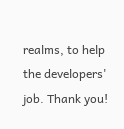realms, to help the developers' job. Thank you!